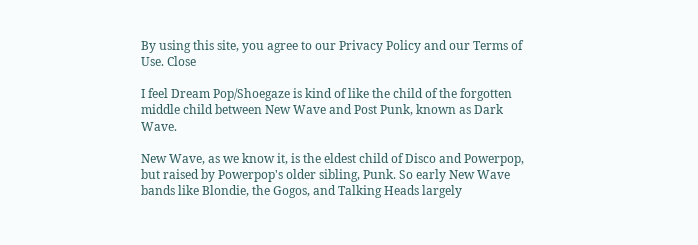By using this site, you agree to our Privacy Policy and our Terms of Use. Close

I feel Dream Pop/Shoegaze is kind of like the child of the forgotten middle child between New Wave and Post Punk, known as Dark Wave.

New Wave, as we know it, is the eldest child of Disco and Powerpop, but raised by Powerpop's older sibling, Punk. So early New Wave bands like Blondie, the Gogos, and Talking Heads largely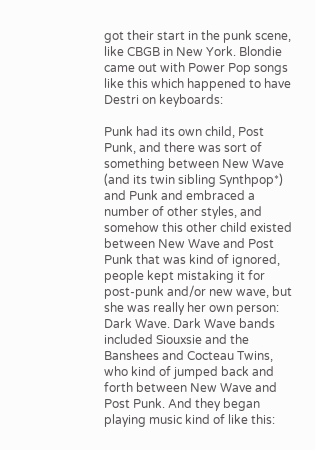got their start in the punk scene, like CBGB in New York. Blondie came out with Power Pop songs like this which happened to have Destri on keyboards:

Punk had its own child, Post Punk, and there was sort of something between New Wave (and its twin sibling Synthpop*) and Punk and embraced a number of other styles, and somehow this other child existed between New Wave and Post Punk that was kind of ignored, people kept mistaking it for post-punk and/or new wave, but she was really her own person: Dark Wave. Dark Wave bands included Siouxsie and the Banshees and Cocteau Twins, who kind of jumped back and forth between New Wave and Post Punk. And they began playing music kind of like this: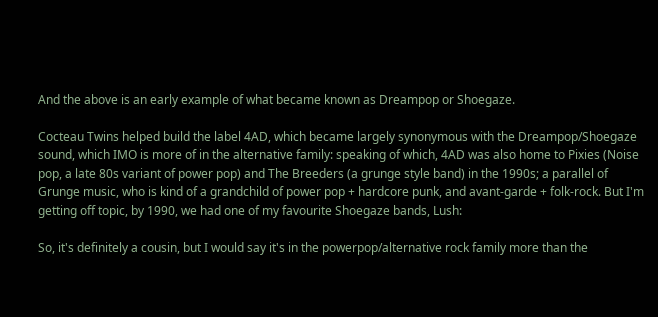And the above is an early example of what became known as Dreampop or Shoegaze.

Cocteau Twins helped build the label 4AD, which became largely synonymous with the Dreampop/Shoegaze sound, which IMO is more of in the alternative family: speaking of which, 4AD was also home to Pixies (Noise pop, a late 80s variant of power pop) and The Breeders (a grunge style band) in the 1990s; a parallel of Grunge music, who is kind of a grandchild of power pop + hardcore punk, and avant-garde + folk-rock. But I'm getting off topic, by 1990, we had one of my favourite Shoegaze bands, Lush:

So, it's definitely a cousin, but I would say it's in the powerpop/alternative rock family more than the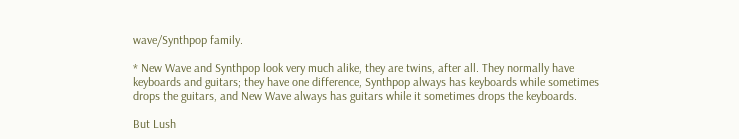wave/Synthpop family.

* New Wave and Synthpop look very much alike, they are twins, after all. They normally have keyboards and guitars; they have one difference, Synthpop always has keyboards while sometimes drops the guitars, and New Wave always has guitars while it sometimes drops the keyboards.

But Lush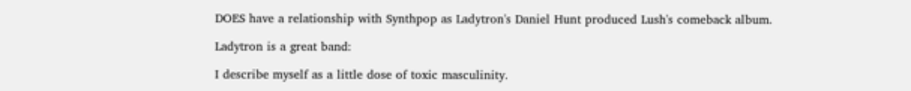DOES have a relationship with Synthpop as Ladytron's Daniel Hunt produced Lush's comeback album.

Ladytron is a great band:

I describe myself as a little dose of toxic masculinity.